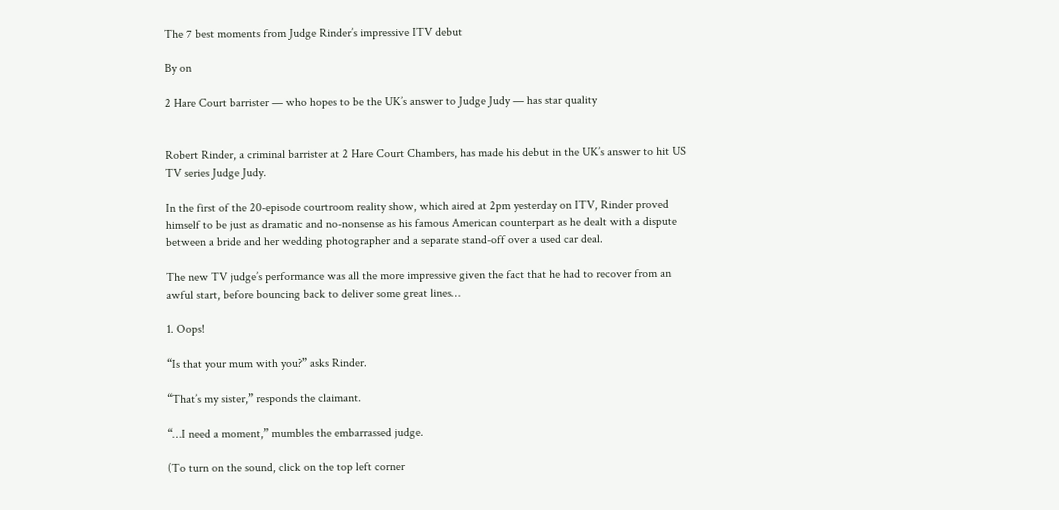The 7 best moments from Judge Rinder’s impressive ITV debut

By on

2 Hare Court barrister — who hopes to be the UK’s answer to Judge Judy — has star quality


Robert Rinder, a criminal barrister at 2 Hare Court Chambers, has made his debut in the UK’s answer to hit US TV series Judge Judy.

In the first of the 20-episode courtroom reality show, which aired at 2pm yesterday on ITV, Rinder proved himself to be just as dramatic and no-nonsense as his famous American counterpart as he dealt with a dispute between a bride and her wedding photographer and a separate stand-off over a used car deal.

The new TV judge’s performance was all the more impressive given the fact that he had to recover from an awful start, before bouncing back to deliver some great lines…

1. Oops!

“Is that your mum with you?” asks Rinder.

“That’s my sister,” responds the claimant.

“…I need a moment,” mumbles the embarrassed judge.

(To turn on the sound, click on the top left corner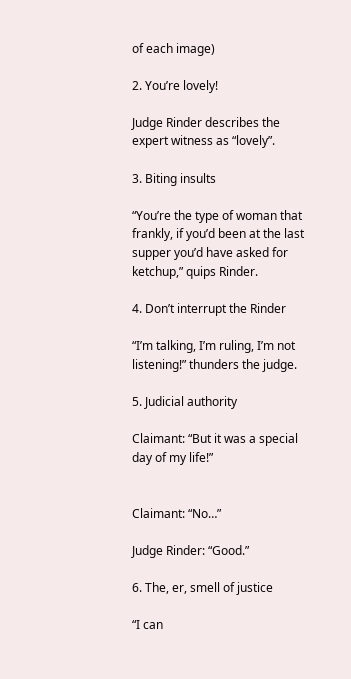of each image)

2. You’re lovely!

Judge Rinder describes the expert witness as “lovely”.

3. Biting insults

“You’re the type of woman that frankly, if you’d been at the last supper you’d have asked for ketchup,” quips Rinder.

4. Don’t interrupt the Rinder

“I’m talking, I’m ruling, I’m not listening!” thunders the judge.

5. Judicial authority

Claimant: “But it was a special day of my life!”


Claimant: “No…”

Judge Rinder: “Good.”

6. The, er, smell of justice

“I can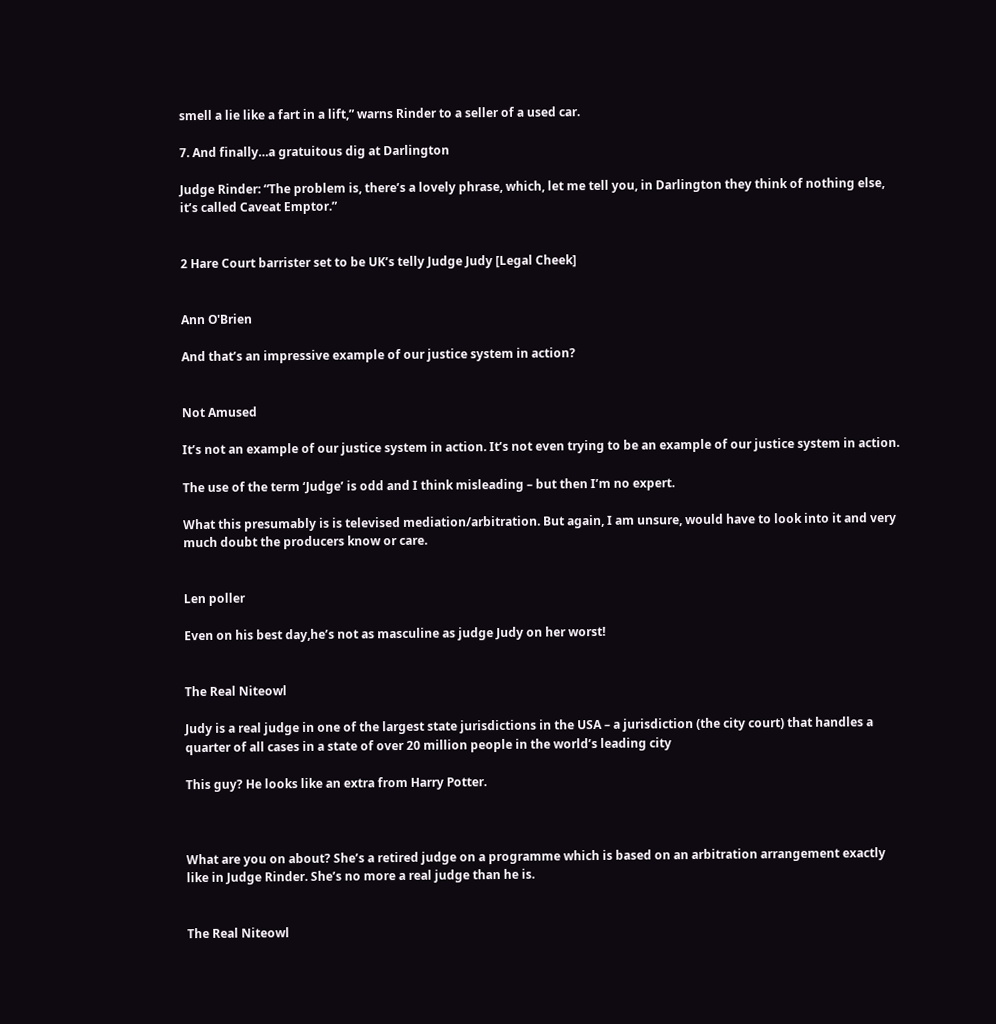smell a lie like a fart in a lift,” warns Rinder to a seller of a used car.

7. And finally…a gratuitous dig at Darlington

Judge Rinder: “The problem is, there’s a lovely phrase, which, let me tell you, in Darlington they think of nothing else, it’s called Caveat Emptor.”


2 Hare Court barrister set to be UK’s telly Judge Judy [Legal Cheek]


Ann O'Brien

And that’s an impressive example of our justice system in action?


Not Amused

It’s not an example of our justice system in action. It’s not even trying to be an example of our justice system in action.

The use of the term ‘Judge’ is odd and I think misleading – but then I’m no expert.

What this presumably is is televised mediation/arbitration. But again, I am unsure, would have to look into it and very much doubt the producers know or care.


Len poller

Even on his best day,he’s not as masculine as judge Judy on her worst!


The Real Niteowl

Judy is a real judge in one of the largest state jurisdictions in the USA – a jurisdiction (the city court) that handles a quarter of all cases in a state of over 20 million people in the world’s leading city

This guy? He looks like an extra from Harry Potter.



What are you on about? She’s a retired judge on a programme which is based on an arbitration arrangement exactly like in Judge Rinder. She’s no more a real judge than he is.


The Real Niteowl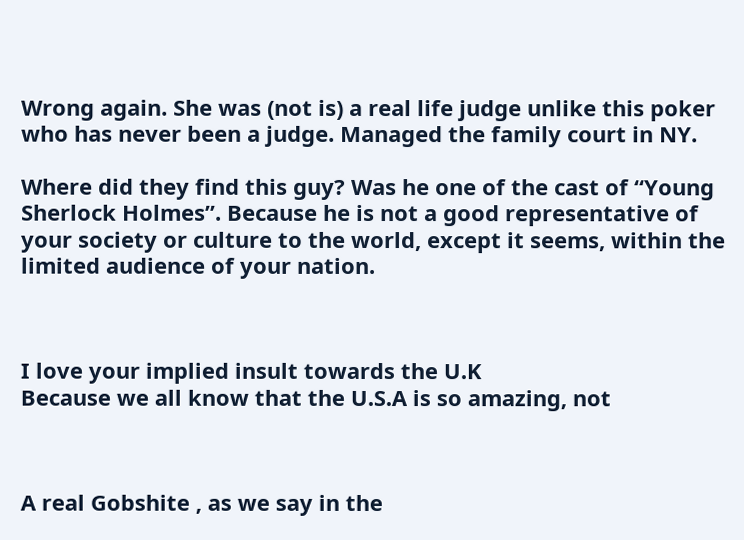Wrong again. She was (not is) a real life judge unlike this poker who has never been a judge. Managed the family court in NY.

Where did they find this guy? Was he one of the cast of “Young Sherlock Holmes”. Because he is not a good representative of your society or culture to the world, except it seems, within the limited audience of your nation.



I love your implied insult towards the U.K
Because we all know that the U.S.A is so amazing, not



A real Gobshite , as we say in the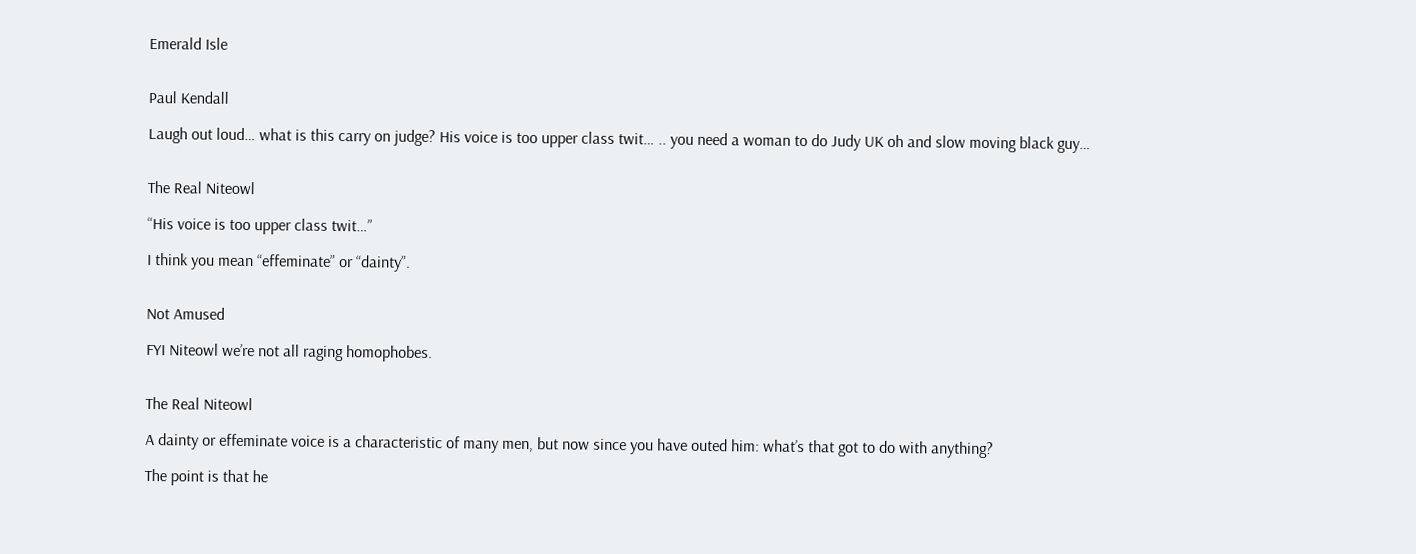Emerald Isle


Paul Kendall

Laugh out loud… what is this carry on judge? His voice is too upper class twit… .. you need a woman to do Judy UK oh and slow moving black guy…


The Real Niteowl

“His voice is too upper class twit…”

I think you mean “effeminate” or “dainty”.


Not Amused

FYI Niteowl we’re not all raging homophobes.


The Real Niteowl

A dainty or effeminate voice is a characteristic of many men, but now since you have outed him: what’s that got to do with anything?

The point is that he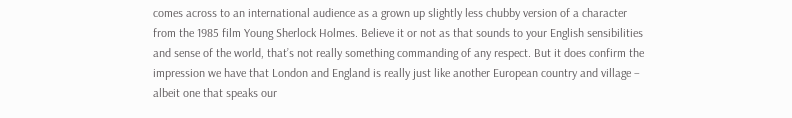comes across to an international audience as a grown up slightly less chubby version of a character from the 1985 film Young Sherlock Holmes. Believe it or not as that sounds to your English sensibilities and sense of the world, that’s not really something commanding of any respect. But it does confirm the impression we have that London and England is really just like another European country and village – albeit one that speaks our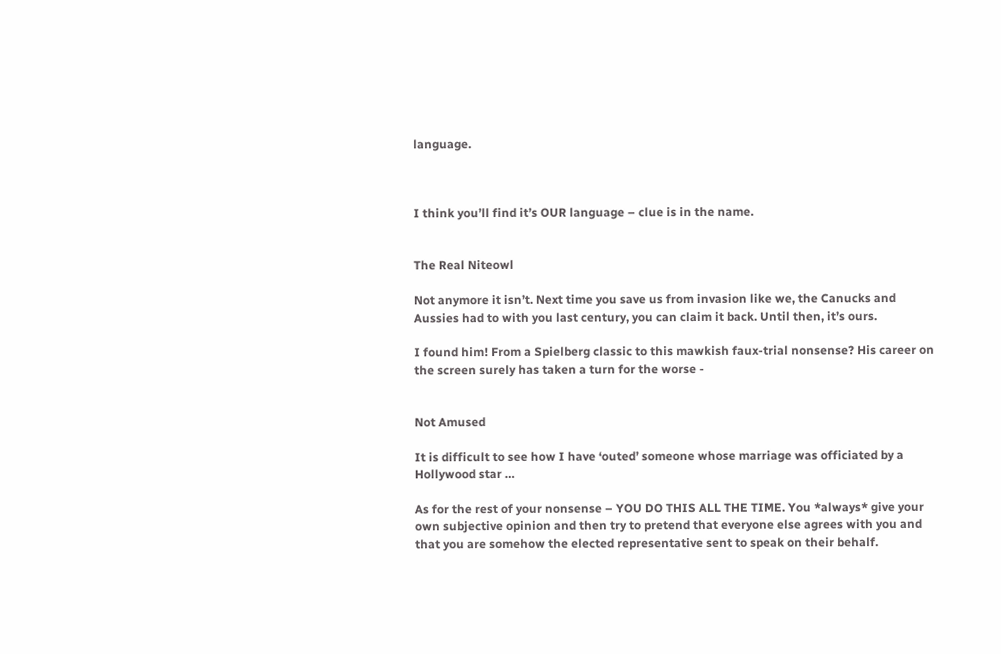language.



I think you’ll find it’s OUR language – clue is in the name.


The Real Niteowl

Not anymore it isn’t. Next time you save us from invasion like we, the Canucks and Aussies had to with you last century, you can claim it back. Until then, it’s ours.

I found him! From a Spielberg classic to this mawkish faux-trial nonsense? His career on the screen surely has taken a turn for the worse -


Not Amused

It is difficult to see how I have ‘outed’ someone whose marriage was officiated by a Hollywood star …

As for the rest of your nonsense – YOU DO THIS ALL THE TIME. You *always* give your own subjective opinion and then try to pretend that everyone else agrees with you and that you are somehow the elected representative sent to speak on their behalf.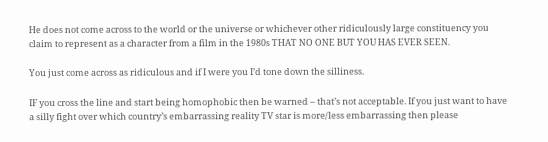He does not come across to the world or the universe or whichever other ridiculously large constituency you claim to represent as a character from a film in the 1980s THAT NO ONE BUT YOU HAS EVER SEEN.

You just come across as ridiculous and if I were you I’d tone down the silliness.

IF you cross the line and start being homophobic then be warned – that’s not acceptable. If you just want to have a silly fight over which country’s embarrassing reality TV star is more/less embarrassing then please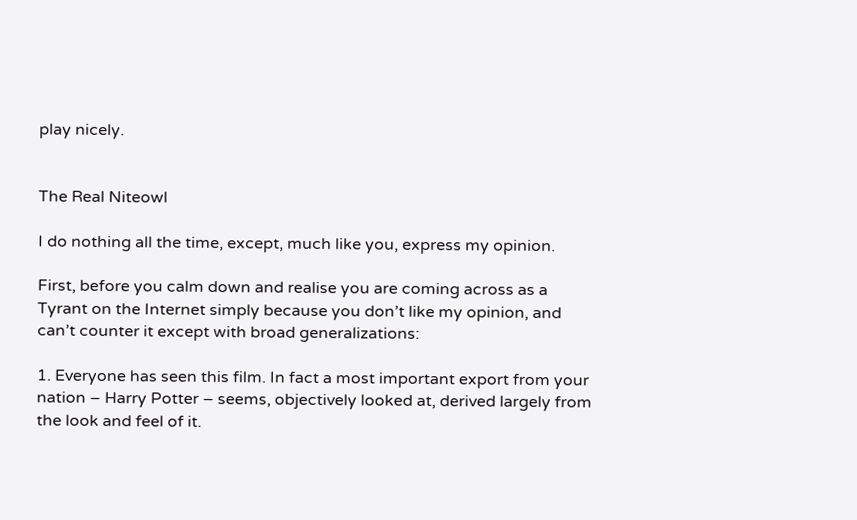play nicely.


The Real Niteowl

I do nothing all the time, except, much like you, express my opinion.

First, before you calm down and realise you are coming across as a Tyrant on the Internet simply because you don’t like my opinion, and can’t counter it except with broad generalizations:

1. Everyone has seen this film. In fact a most important export from your nation – Harry Potter – seems, objectively looked at, derived largely from the look and feel of it.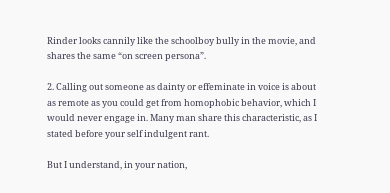Rinder looks cannily like the schoolboy bully in the movie, and shares the same “on screen persona”.

2. Calling out someone as dainty or effeminate in voice is about as remote as you could get from homophobic behavior, which I would never engage in. Many man share this characteristic, as I stated before your self indulgent rant.

But I understand, in your nation,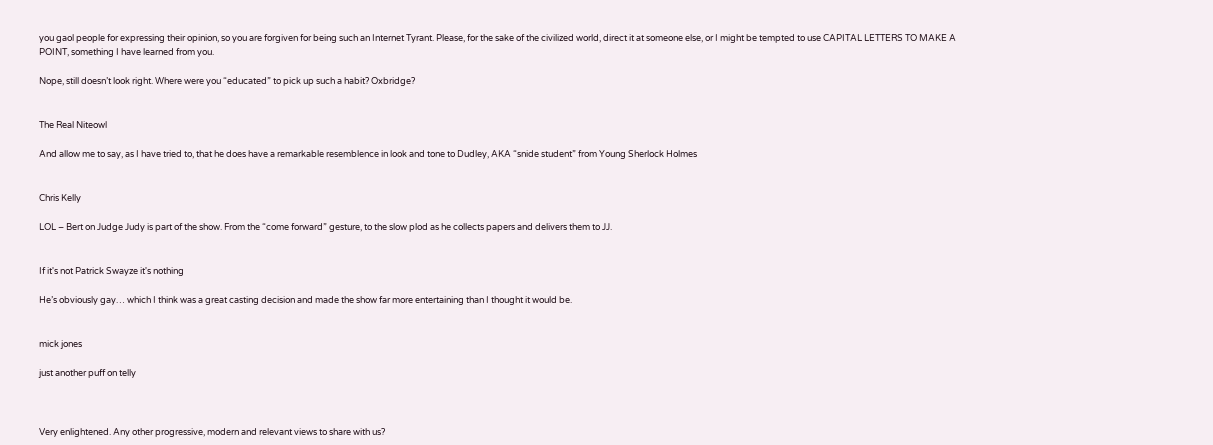you gaol people for expressing their opinion, so you are forgiven for being such an Internet Tyrant. Please, for the sake of the civilized world, direct it at someone else, or I might be tempted to use CAPITAL LETTERS TO MAKE A POINT, something I have learned from you.

Nope, still doesn’t look right. Where were you “educated” to pick up such a habit? Oxbridge?


The Real Niteowl

And allow me to say, as I have tried to, that he does have a remarkable resemblence in look and tone to Dudley, AKA “snide student” from Young Sherlock Holmes


Chris Kelly

LOL – Bert on Judge Judy is part of the show. From the “come forward” gesture, to the slow plod as he collects papers and delivers them to JJ.


If it's not Patrick Swayze it's nothing

He’s obviously gay… which I think was a great casting decision and made the show far more entertaining than I thought it would be.


mick jones

just another puff on telly



Very enlightened. Any other progressive, modern and relevant views to share with us?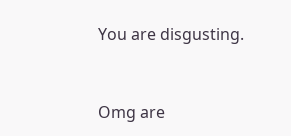You are disgusting.



Omg are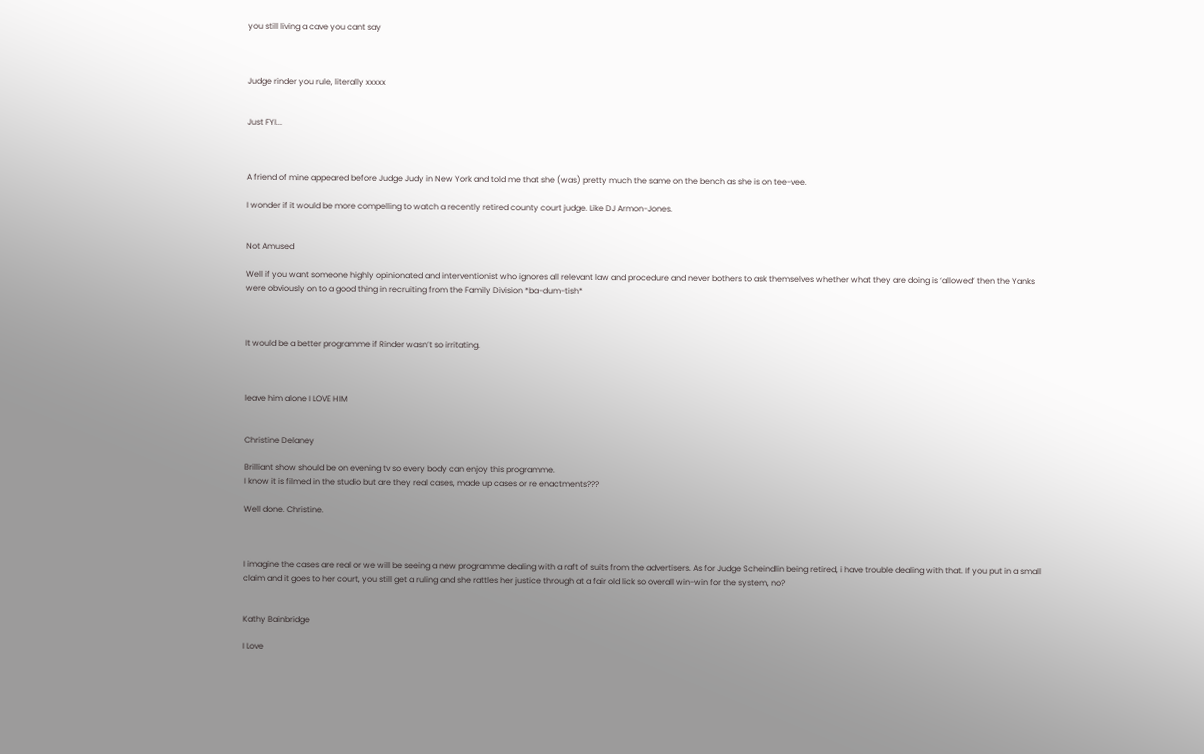you still living a cave you cant say



Judge rinder you rule, literally xxxxx


Just FYI...



A friend of mine appeared before Judge Judy in New York and told me that she (was) pretty much the same on the bench as she is on tee-vee.

I wonder if it would be more compelling to watch a recently retired county court judge. Like DJ Armon-Jones.


Not Amused

Well if you want someone highly opinionated and interventionist who ignores all relevant law and procedure and never bothers to ask themselves whether what they are doing is ‘allowed’ then the Yanks were obviously on to a good thing in recruiting from the Family Division *ba-dum-tish*



It would be a better programme if Rinder wasn’t so irritating.



leave him alone I LOVE HIM


Christine Delaney

Brilliant show should be on evening tv so every body can enjoy this programme.
I know it is filmed in the studio but are they real cases, made up cases or re enactments???

Well done. Christine.



I imagine the cases are real or we will be seeing a new programme dealing with a raft of suits from the advertisers. As for Judge Scheindlin being retired, i have trouble dealing with that. If you put in a small claim and it goes to her court, you still get a ruling and she rattles her justice through at a fair old lick so overall win-win for the system, no?


Kathy Bainbridge

I Love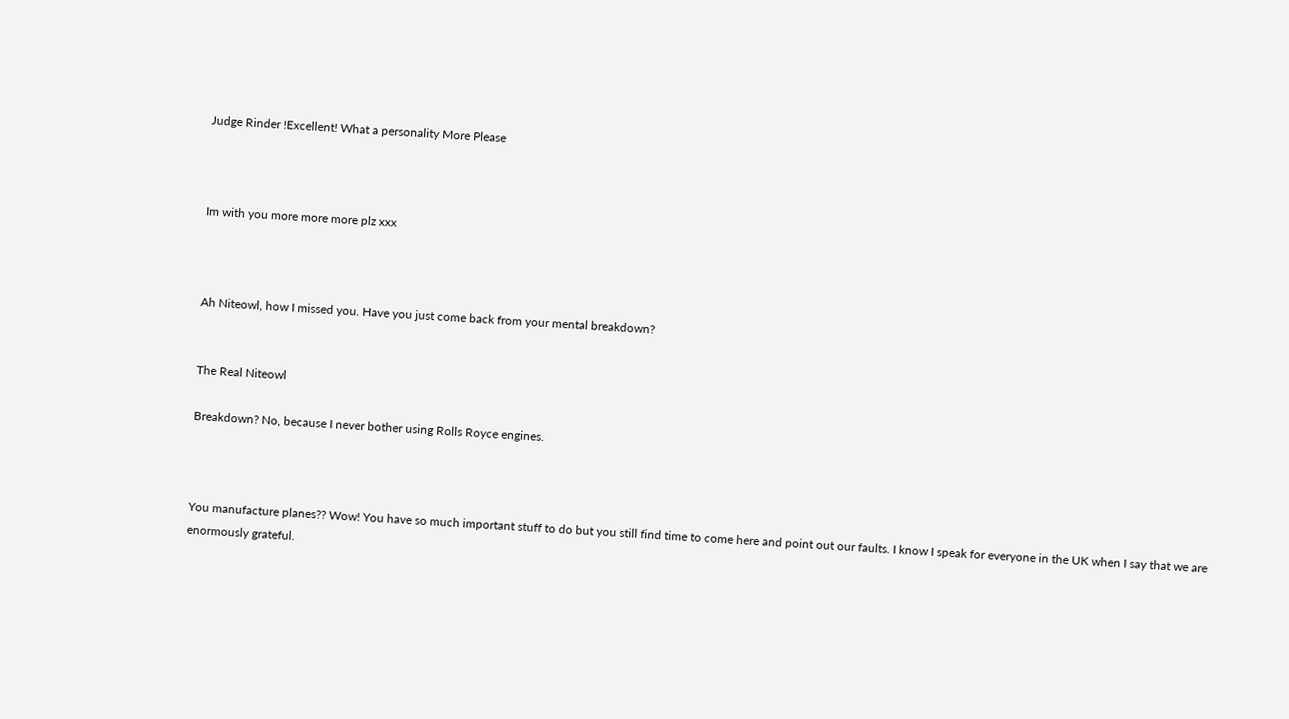Judge Rinder !Excellent! What a personality More Please



Im with you more more more plz xxx



Ah Niteowl, how I missed you. Have you just come back from your mental breakdown?


The Real Niteowl

Breakdown? No, because I never bother using Rolls Royce engines.



You manufacture planes?? Wow! You have so much important stuff to do but you still find time to come here and point out our faults. I know I speak for everyone in the UK when I say that we are enormously grateful.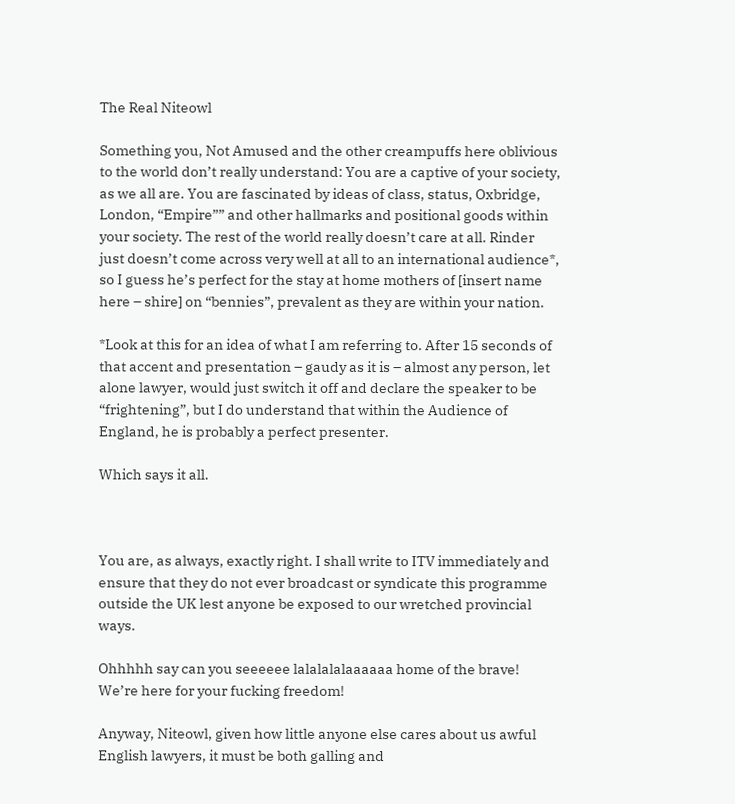The Real Niteowl

Something you, Not Amused and the other creampuffs here oblivious to the world don’t really understand: You are a captive of your society, as we all are. You are fascinated by ideas of class, status, Oxbridge, London, “Empire”” and other hallmarks and positional goods within your society. The rest of the world really doesn’t care at all. Rinder just doesn’t come across very well at all to an international audience*, so I guess he’s perfect for the stay at home mothers of [insert name here – shire] on “bennies”, prevalent as they are within your nation.

*Look at this for an idea of what I am referring to. After 15 seconds of that accent and presentation – gaudy as it is – almost any person, let alone lawyer, would just switch it off and declare the speaker to be “frightening”, but I do understand that within the Audience of England, he is probably a perfect presenter.

Which says it all.



You are, as always, exactly right. I shall write to ITV immediately and ensure that they do not ever broadcast or syndicate this programme outside the UK lest anyone be exposed to our wretched provincial ways.

Ohhhhh say can you seeeeee lalalalalaaaaaa home of the brave! We’re here for your fucking freedom!

Anyway, Niteowl, given how little anyone else cares about us awful English lawyers, it must be both galling and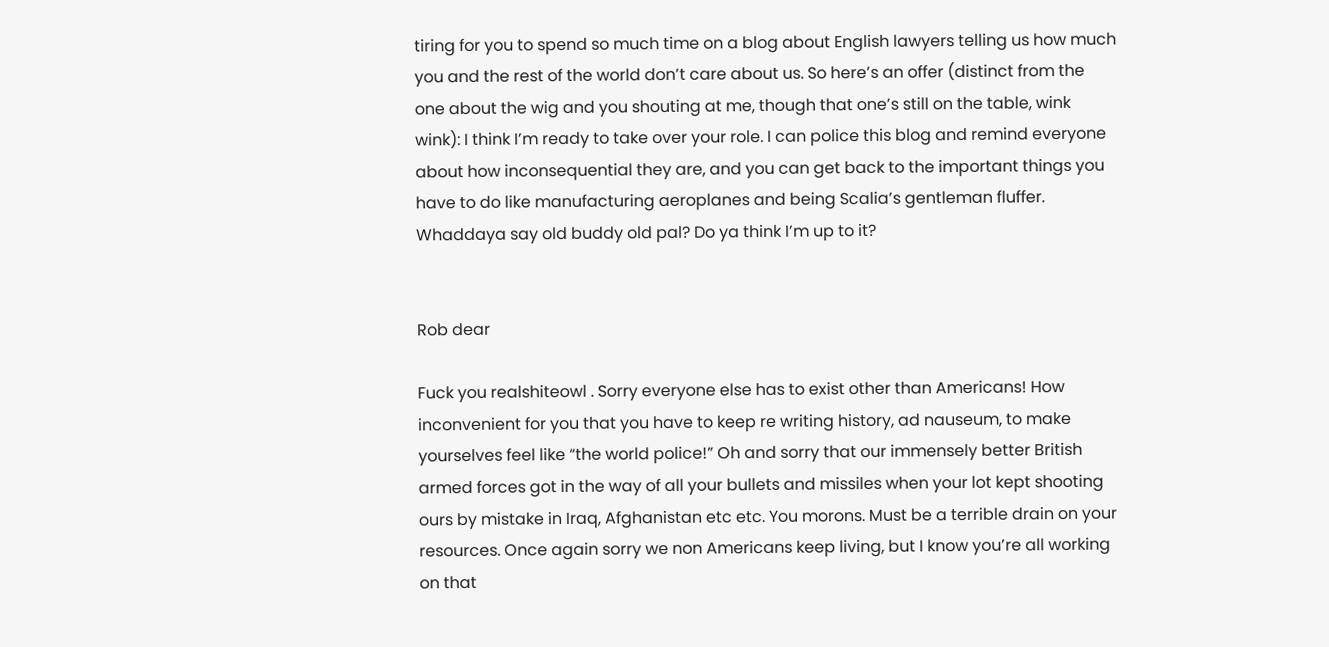tiring for you to spend so much time on a blog about English lawyers telling us how much you and the rest of the world don’t care about us. So here’s an offer (distinct from the one about the wig and you shouting at me, though that one’s still on the table, wink wink): I think I’m ready to take over your role. I can police this blog and remind everyone about how inconsequential they are, and you can get back to the important things you have to do like manufacturing aeroplanes and being Scalia’s gentleman fluffer. Whaddaya say old buddy old pal? Do ya think I’m up to it?


Rob dear

Fuck you realshiteowl . Sorry everyone else has to exist other than Americans! How inconvenient for you that you have to keep re writing history, ad nauseum, to make yourselves feel like “the world police!” Oh and sorry that our immensely better British armed forces got in the way of all your bullets and missiles when your lot kept shooting ours by mistake in Iraq, Afghanistan etc etc. You morons. Must be a terrible drain on your resources. Once again sorry we non Americans keep living, but I know you’re all working on that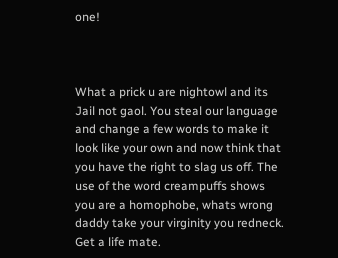one!



What a prick u are nightowl and its Jail not gaol. You steal our language and change a few words to make it look like your own and now think that you have the right to slag us off. The use of the word creampuffs shows you are a homophobe, whats wrong daddy take your virginity you redneck. Get a life mate.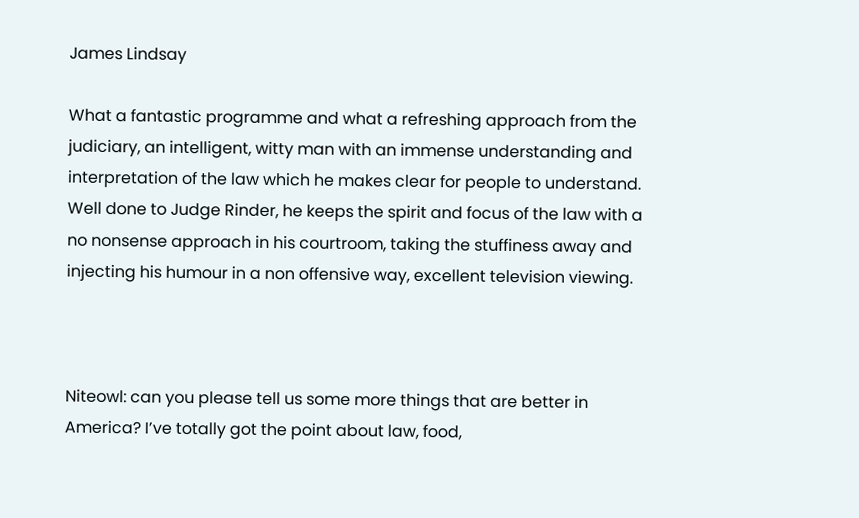James Lindsay

What a fantastic programme and what a refreshing approach from the judiciary, an intelligent, witty man with an immense understanding and interpretation of the law which he makes clear for people to understand. Well done to Judge Rinder, he keeps the spirit and focus of the law with a no nonsense approach in his courtroom, taking the stuffiness away and injecting his humour in a non offensive way, excellent television viewing.



Niteowl: can you please tell us some more things that are better in America? I’ve totally got the point about law, food,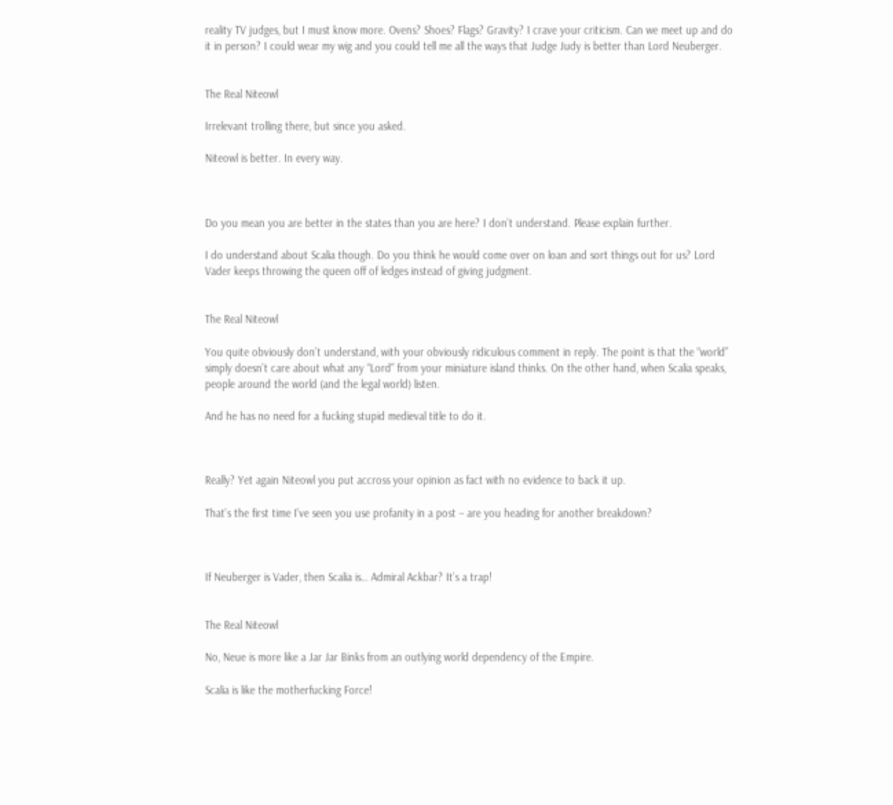reality TV judges, but I must know more. Ovens? Shoes? Flags? Gravity? I crave your criticism. Can we meet up and do it in person? I could wear my wig and you could tell me all the ways that Judge Judy is better than Lord Neuberger.


The Real Niteowl

Irrelevant trolling there, but since you asked.

Niteowl is better. In every way.



Do you mean you are better in the states than you are here? I don’t understand. Please explain further.

I do understand about Scalia though. Do you think he would come over on loan and sort things out for us? Lord Vader keeps throwing the queen off of ledges instead of giving judgment.


The Real Niteowl

You quite obviously don’t understand, with your obviously ridiculous comment in reply. The point is that the “world” simply doesn’t care about what any “Lord” from your miniature island thinks. On the other hand, when Scalia speaks, people around the world (and the legal world) listen.

And he has no need for a fucking stupid medieval title to do it.



Really? Yet again Niteowl you put accross your opinion as fact with no evidence to back it up.

That’s the first time I’ve seen you use profanity in a post – are you heading for another breakdown?



If Neuberger is Vader, then Scalia is… Admiral Ackbar? It’s a trap!


The Real Niteowl

No, Neue is more like a Jar Jar Binks from an outlying world dependency of the Empire.

Scalia is like the motherfucking Force!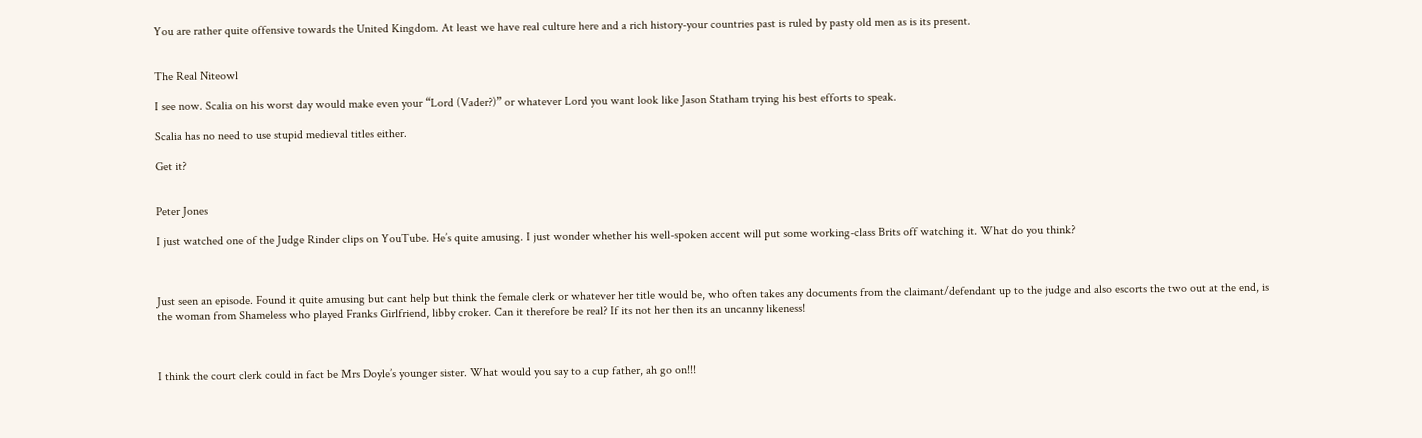You are rather quite offensive towards the United Kingdom. At least we have real culture here and a rich history-your countries past is ruled by pasty old men as is its present.


The Real Niteowl

I see now. Scalia on his worst day would make even your “Lord (Vader?)” or whatever Lord you want look like Jason Statham trying his best efforts to speak.

Scalia has no need to use stupid medieval titles either.

Get it?


Peter Jones

I just watched one of the Judge Rinder clips on YouTube. He’s quite amusing. I just wonder whether his well-spoken accent will put some working-class Brits off watching it. What do you think?



Just seen an episode. Found it quite amusing but cant help but think the female clerk or whatever her title would be, who often takes any documents from the claimant/defendant up to the judge and also escorts the two out at the end, is the woman from Shameless who played Franks Girlfriend, libby croker. Can it therefore be real? If its not her then its an uncanny likeness!



I think the court clerk could in fact be Mrs Doyle’s younger sister. What would you say to a cup father, ah go on!!!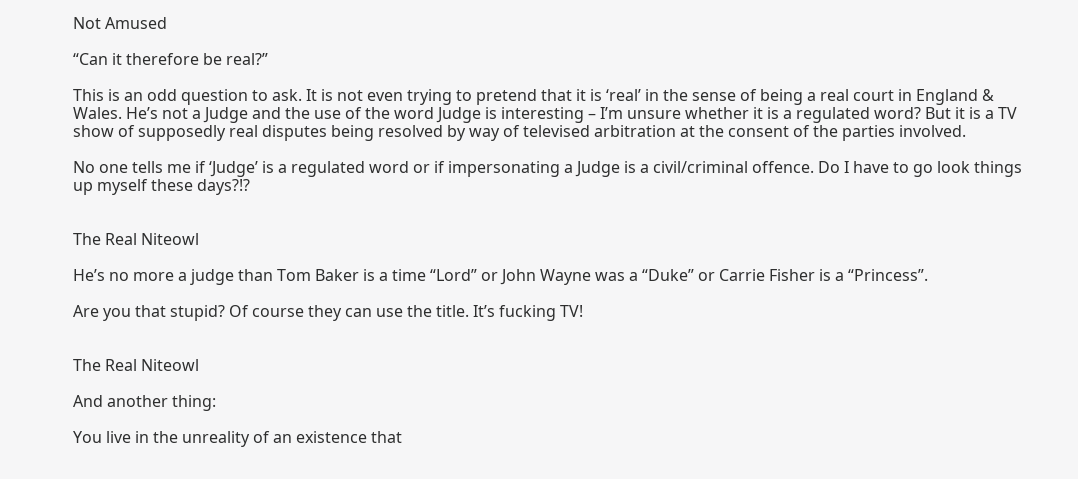Not Amused

“Can it therefore be real?”

This is an odd question to ask. It is not even trying to pretend that it is ‘real’ in the sense of being a real court in England & Wales. He’s not a Judge and the use of the word Judge is interesting – I’m unsure whether it is a regulated word? But it is a TV show of supposedly real disputes being resolved by way of televised arbitration at the consent of the parties involved.

No one tells me if ‘Judge’ is a regulated word or if impersonating a Judge is a civil/criminal offence. Do I have to go look things up myself these days?!?


The Real Niteowl

He’s no more a judge than Tom Baker is a time “Lord” or John Wayne was a “Duke” or Carrie Fisher is a “Princess”.

Are you that stupid? Of course they can use the title. It’s fucking TV!


The Real Niteowl

And another thing:

You live in the unreality of an existence that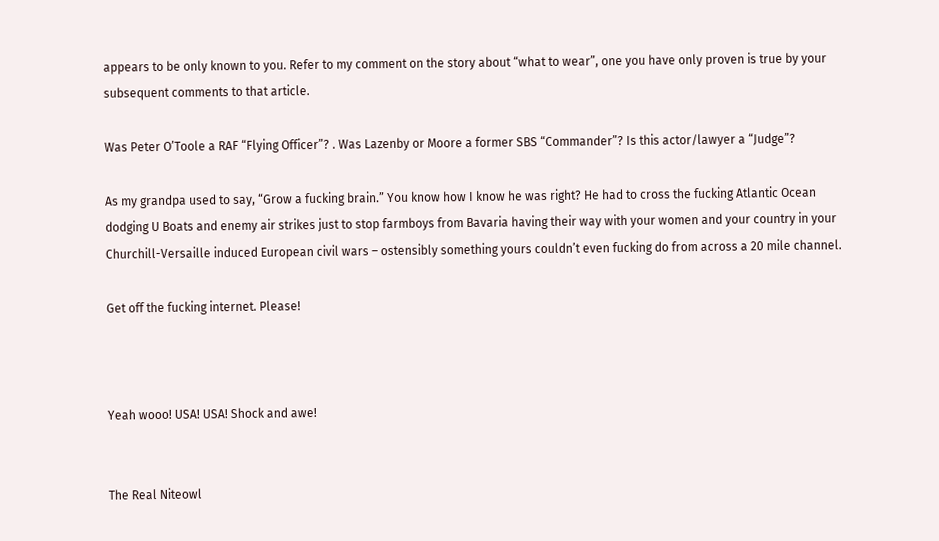appears to be only known to you. Refer to my comment on the story about “what to wear”, one you have only proven is true by your subsequent comments to that article.

Was Peter O’Toole a RAF “Flying Officer”? . Was Lazenby or Moore a former SBS “Commander”? Is this actor/lawyer a “Judge”?

As my grandpa used to say, “Grow a fucking brain.” You know how I know he was right? He had to cross the fucking Atlantic Ocean dodging U Boats and enemy air strikes just to stop farmboys from Bavaria having their way with your women and your country in your Churchill-Versaille induced European civil wars – ostensibly something yours couldn’t even fucking do from across a 20 mile channel.

Get off the fucking internet. Please!



Yeah wooo! USA! USA! Shock and awe!


The Real Niteowl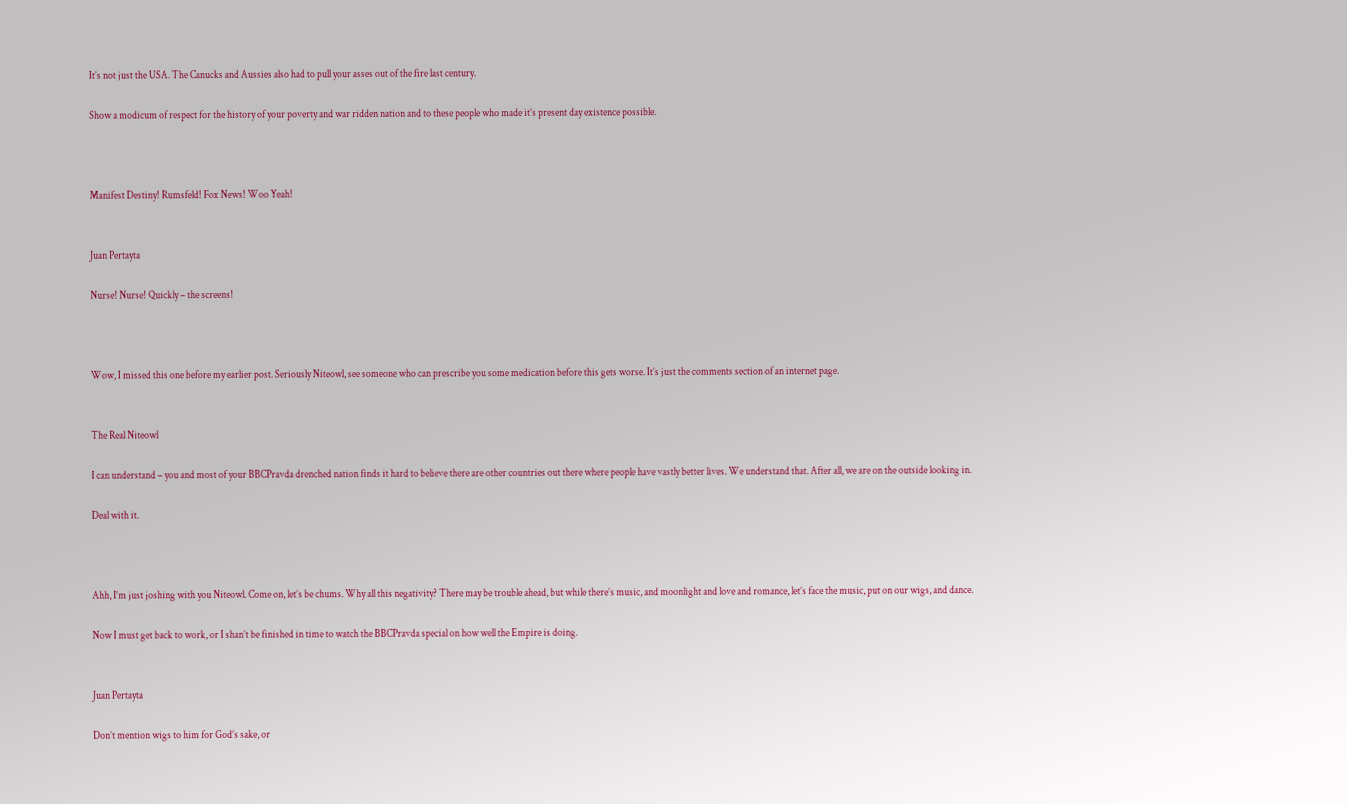It’s not just the USA. The Canucks and Aussies also had to pull your asses out of the fire last century.

Show a modicum of respect for the history of your poverty and war ridden nation and to these people who made it’s present day existence possible.



Manifest Destiny! Rumsfeld! Fox News! Woo Yeah!


Juan Pertayta

Nurse! Nurse! Quickly – the screens!



Wow, I missed this one before my earlier post. Seriously Niteowl, see someone who can prescribe you some medication before this gets worse. It’s just the comments section of an internet page.


The Real Niteowl

I can understand – you and most of your BBCPravda drenched nation finds it hard to believe there are other countries out there where people have vastly better lives. We understand that. After all, we are on the outside looking in.

Deal with it.



Ahh, I’m just joshing with you Niteowl. Come on, let’s be chums. Why all this negativity? There may be trouble ahead, but while there’s music, and moonlight and love and romance, let’s face the music, put on our wigs, and dance.

Now I must get back to work, or I shan’t be finished in time to watch the BBCPravda special on how well the Empire is doing.


Juan Pertayta

Don’t mention wigs to him for God’s sake, or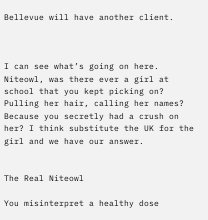Bellevue will have another client.



I can see what’s going on here. Niteowl, was there ever a girl at school that you kept picking on? Pulling her hair, calling her names? Because you secretly had a crush on her? I think substitute the UK for the girl and we have our answer.


The Real Niteowl

You misinterpret a healthy dose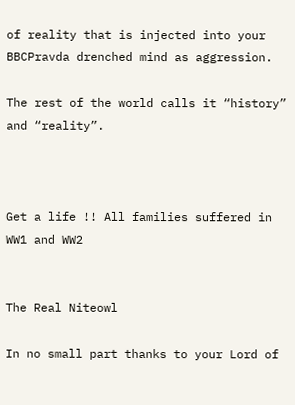of reality that is injected into your BBCPravda drenched mind as aggression.

The rest of the world calls it “history” and “reality”.



Get a life !! All families suffered in WW1 and WW2


The Real Niteowl

In no small part thanks to your Lord of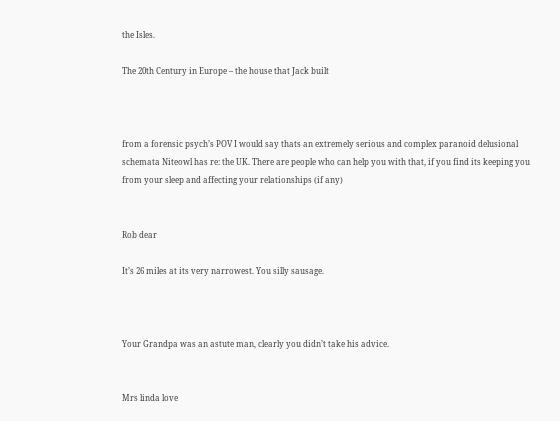the Isles.

The 20th Century in Europe – the house that Jack built



from a forensic psych’s POV I would say thats an extremely serious and complex paranoid delusional schemata Niteowl has re: the UK. There are people who can help you with that, if you find its keeping you from your sleep and affecting your relationships (if any)


Rob dear

It’s 26 miles at its very narrowest. You silly sausage.



Your Grandpa was an astute man, clearly you didn’t take his advice.


Mrs linda love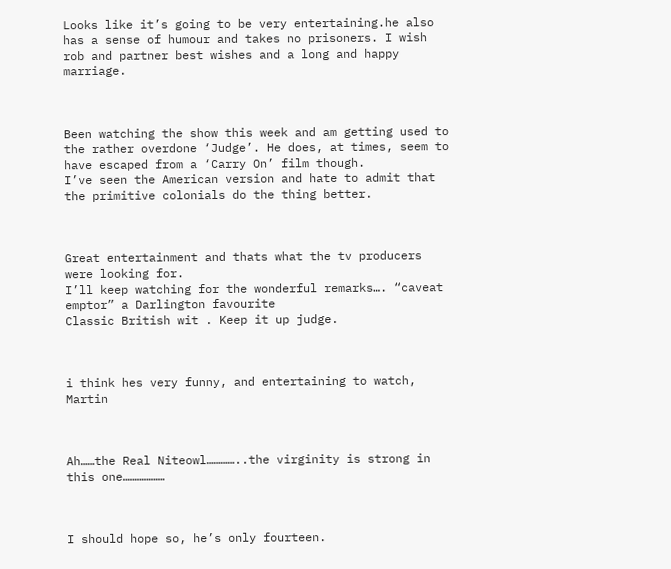Looks like it’s going to be very entertaining.he also has a sense of humour and takes no prisoners. I wish rob and partner best wishes and a long and happy marriage.



Been watching the show this week and am getting used to the rather overdone ‘Judge’. He does, at times, seem to have escaped from a ‘Carry On’ film though.
I’ve seen the American version and hate to admit that the primitive colonials do the thing better.



Great entertainment and thats what the tv producers were looking for.
I’ll keep watching for the wonderful remarks…. “caveat emptor” a Darlington favourite
Classic British wit . Keep it up judge.



i think hes very funny, and entertaining to watch, Martin



Ah……the Real Niteowl…………..the virginity is strong in this one………………



I should hope so, he’s only fourteen.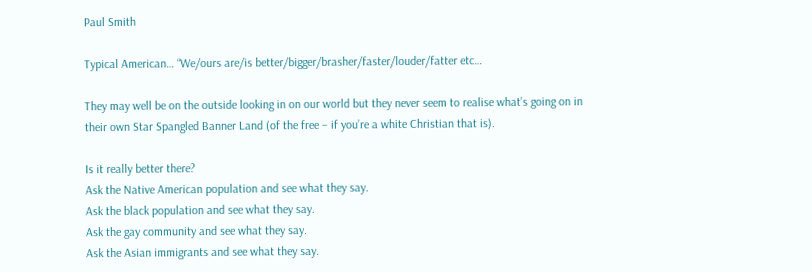Paul Smith

Typical American… “We/ours are/is better/bigger/brasher/faster/louder/fatter etc…

They may well be on the outside looking in on our world but they never seem to realise what’s going on in their own Star Spangled Banner Land (of the free – if you’re a white Christian that is).

Is it really better there?
Ask the Native American population and see what they say.
Ask the black population and see what they say.
Ask the gay community and see what they say.
Ask the Asian immigrants and see what they say.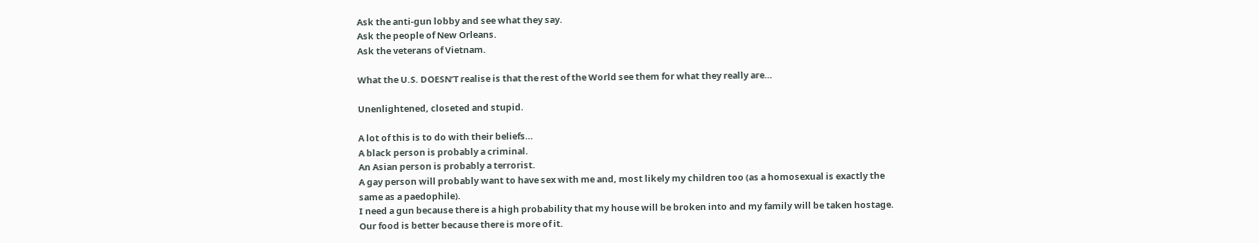Ask the anti-gun lobby and see what they say.
Ask the people of New Orleans.
Ask the veterans of Vietnam.

What the U.S. DOESN’T realise is that the rest of the World see them for what they really are…

Unenlightened, closeted and stupid.

A lot of this is to do with their beliefs…
A black person is probably a criminal.
An Asian person is probably a terrorist.
A gay person will probably want to have sex with me and, most likely my children too (as a homosexual is exactly the same as a paedophile).
I need a gun because there is a high probability that my house will be broken into and my family will be taken hostage.
Our food is better because there is more of it.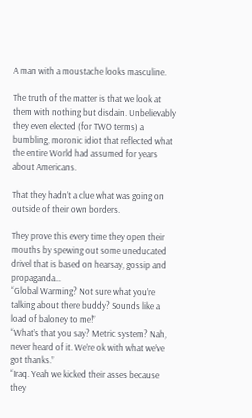A man with a moustache looks masculine.

The truth of the matter is that we look at them with nothing but disdain. Unbelievably they even elected (for TWO terms) a bumbling, moronic idiot that reflected what the entire World had assumed for years about Americans.

That they hadn’t a clue what was going on outside of their own borders.

They prove this every time they open their mouths by spewing out some uneducated drivel that is based on hearsay, gossip and propaganda…
“Global Warming? Not sure what you’re talking about there buddy? Sounds like a load of baloney to me!”
“What’s that you say? Metric system? Nah, never heard of it. We’re ok with what we’ve got thanks.”
“Iraq. Yeah we kicked their asses because they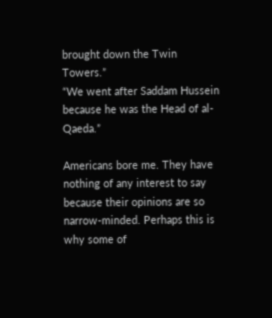brought down the Twin Towers.”
“We went after Saddam Hussein because he was the Head of al-Qaeda.”

Americans bore me. They have nothing of any interest to say because their opinions are so narrow-minded. Perhaps this is why some of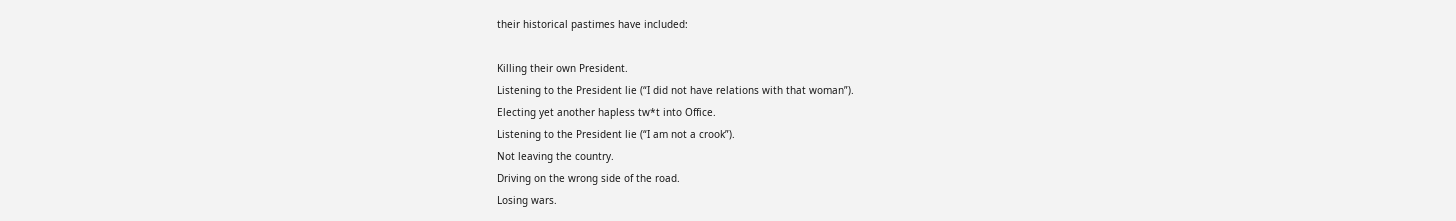their historical pastimes have included:

Killing their own President.
Listening to the President lie (“I did not have relations with that woman”).
Electing yet another hapless tw*t into Office.
Listening to the President lie (“I am not a crook”).
Not leaving the country.
Driving on the wrong side of the road.
Losing wars.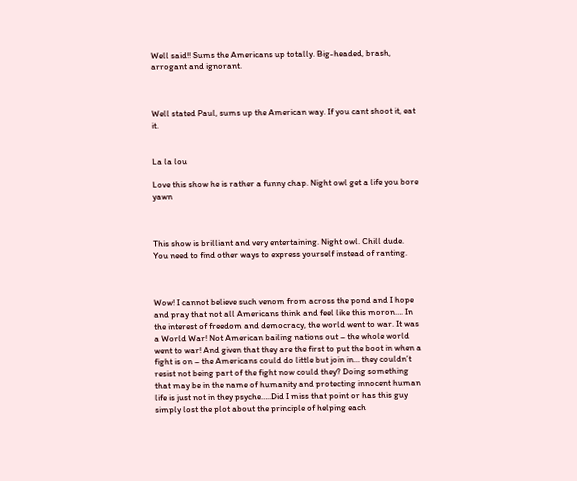Well said!! Sums the Americans up totally. Big-headed, brash, arrogant and ignorant.



Well stated Paul, sums up the American way. If you cant shoot it, eat it.


La la lou

Love this show he is rather a funny chap. Night owl get a life you bore yawn



This show is brilliant and very entertaining. Night owl. Chill dude. You need to find other ways to express yourself instead of ranting.



Wow! I cannot believe such venom from across the pond and I hope and pray that not all Americans think and feel like this moron…. In the interest of freedom and democracy, the world went to war. It was a World War! Not American bailing nations out – the whole world went to war! And given that they are the first to put the boot in when a fight is on – the Americans could do little but join in… they couldn’t resist not being part of the fight now could they? Doing something that may be in the name of humanity and protecting innocent human life is just not in they psyche…..Did I miss that point or has this guy simply lost the plot about the principle of helping each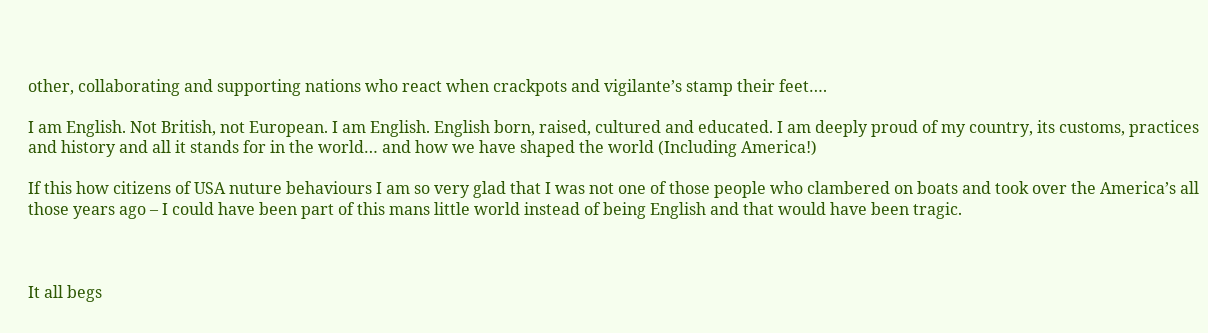other, collaborating and supporting nations who react when crackpots and vigilante’s stamp their feet….

I am English. Not British, not European. I am English. English born, raised, cultured and educated. I am deeply proud of my country, its customs, practices and history and all it stands for in the world… and how we have shaped the world (Including America!)

If this how citizens of USA nuture behaviours I am so very glad that I was not one of those people who clambered on boats and took over the America’s all those years ago – I could have been part of this mans little world instead of being English and that would have been tragic.



It all begs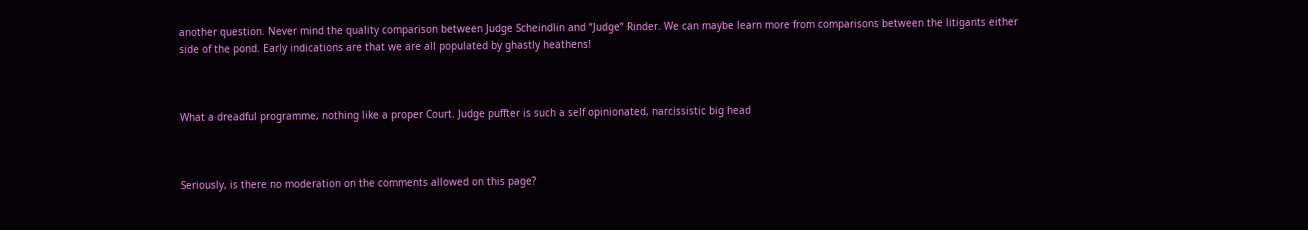another question. Never mind the quality comparison between Judge Scheindlin and “Judge” Rinder. We can maybe learn more from comparisons between the litigants either side of the pond. Early indications are that we are all populated by ghastly heathens!



What a dreadful programme, nothing like a proper Court. Judge puffter is such a self opinionated, narcissistic big head



Seriously, is there no moderation on the comments allowed on this page?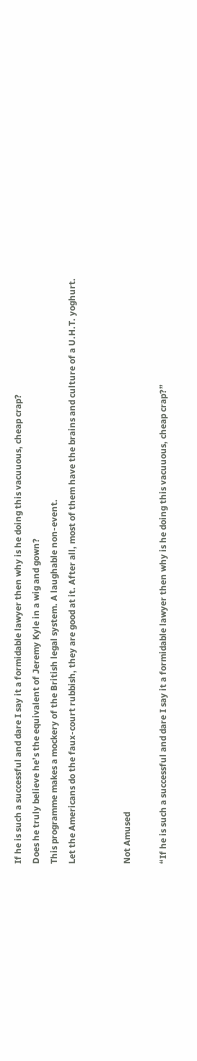If he is such a successful and dare I say it a formidable lawyer then why is he doing this vacuuous, cheap crap?
Does he truly believe he’s the equivalent of Jeremy Kyle in a wig and gown?
This programme makes a mockery of the British legal system. A laughable non-event.
Let the Americans do the faux-court rubbish, they are good at it. After all, most of them have the brains and culture of a U.H.T. yoghurt.


Not Amused

“If he is such a successful and dare I say it a formidable lawyer then why is he doing this vacuuous, cheap crap?”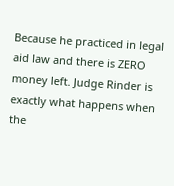Because he practiced in legal aid law and there is ZERO money left. Judge Rinder is exactly what happens when the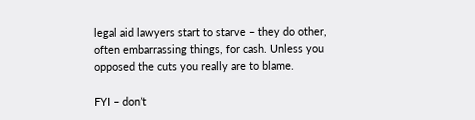legal aid lawyers start to starve – they do other, often embarrassing things, for cash. Unless you opposed the cuts you really are to blame.

FYI – don’t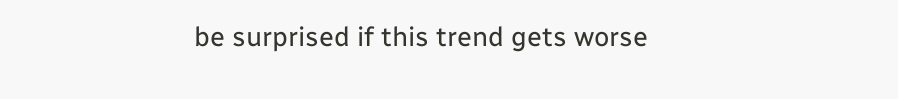be surprised if this trend gets worse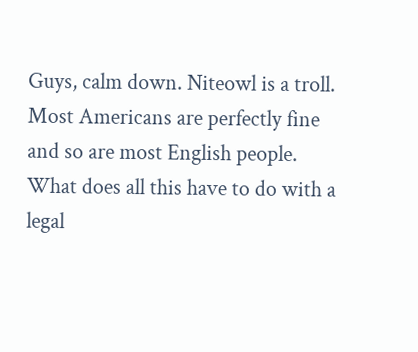Guys, calm down. Niteowl is a troll. Most Americans are perfectly fine and so are most English people. What does all this have to do with a legal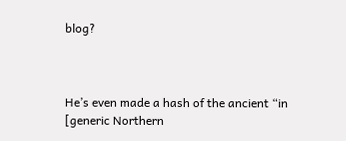blog?



He’s even made a hash of the ancient “in [generic Northern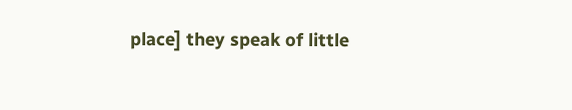place] they speak of little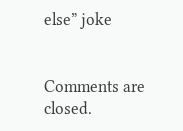else” joke


Comments are closed.